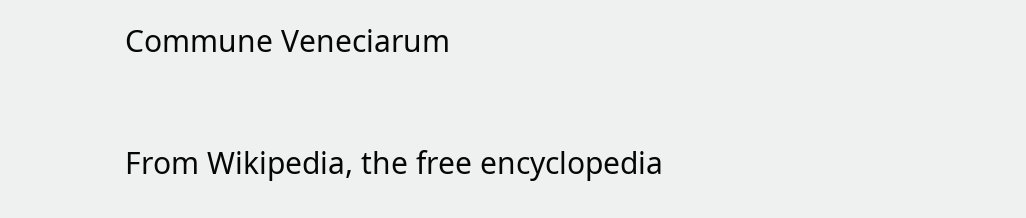Commune Veneciarum

From Wikipedia, the free encyclopedia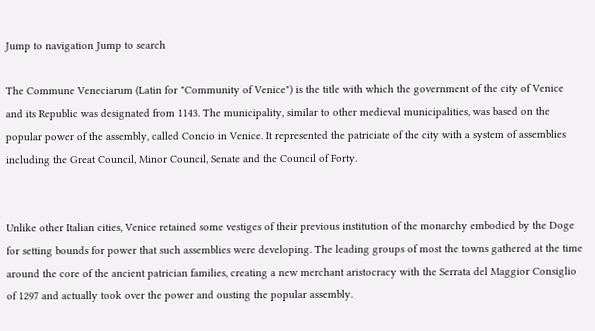Jump to navigation Jump to search

The Commune Veneciarum (Latin for "Community of Venice") is the title with which the government of the city of Venice and its Republic was designated from 1143. The municipality, similar to other medieval municipalities, was based on the popular power of the assembly, called Concio in Venice. It represented the patriciate of the city with a system of assemblies including the Great Council, Minor Council, Senate and the Council of Forty.


Unlike other Italian cities, Venice retained some vestiges of their previous institution of the monarchy embodied by the Doge for setting bounds for power that such assemblies were developing. The leading groups of most the towns gathered at the time around the core of the ancient patrician families, creating a new merchant aristocracy with the Serrata del Maggior Consiglio of 1297 and actually took over the power and ousting the popular assembly.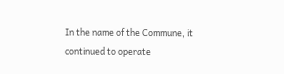In the name of the Commune, it continued to operate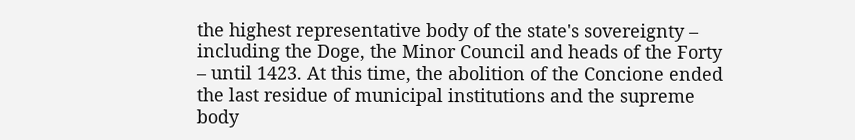the highest representative body of the state's sovereignty – including the Doge, the Minor Council and heads of the Forty – until 1423. At this time, the abolition of the Concione ended the last residue of municipal institutions and the supreme body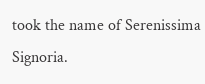took the name of Serenissima Signoria.